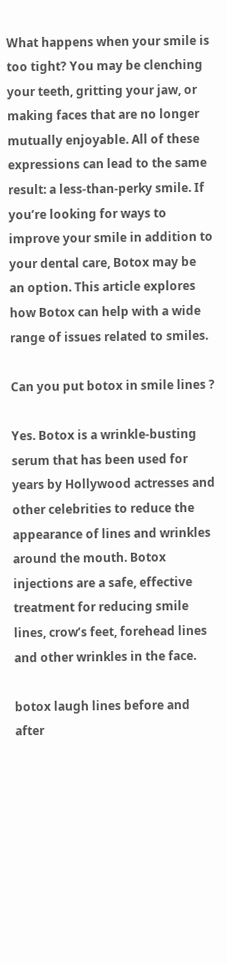What happens when your smile is too tight? You may be clenching your teeth, gritting your jaw, or making faces that are no longer mutually enjoyable. All of these expressions can lead to the same result: a less-than-perky smile. If you’re looking for ways to improve your smile in addition to your dental care, Botox may be an option. This article explores how Botox can help with a wide range of issues related to smiles.

Can you put botox in smile lines ?

Yes. Botox is a wrinkle-busting serum that has been used for years by Hollywood actresses and other celebrities to reduce the appearance of lines and wrinkles around the mouth. Botox injections are a safe, effective treatment for reducing smile lines, crow’s feet, forehead lines and other wrinkles in the face.

botox laugh lines before and after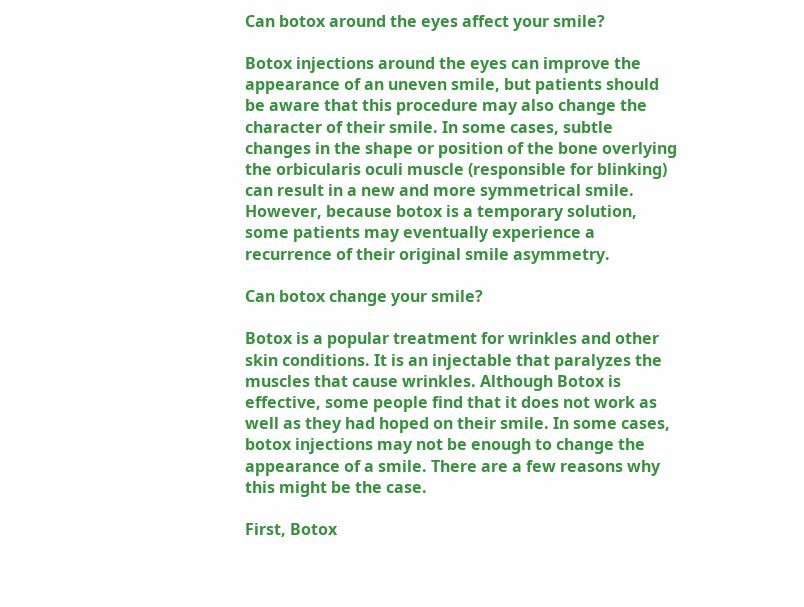Can botox around the eyes affect your smile?

Botox injections around the eyes can improve the appearance of an uneven smile, but patients should be aware that this procedure may also change the character of their smile. In some cases, subtle changes in the shape or position of the bone overlying the orbicularis oculi muscle (responsible for blinking) can result in a new and more symmetrical smile. However, because botox is a temporary solution, some patients may eventually experience a recurrence of their original smile asymmetry.

Can botox change your smile?

Botox is a popular treatment for wrinkles and other skin conditions. It is an injectable that paralyzes the muscles that cause wrinkles. Although Botox is effective, some people find that it does not work as well as they had hoped on their smile. In some cases, botox injections may not be enough to change the appearance of a smile. There are a few reasons why this might be the case.

First, Botox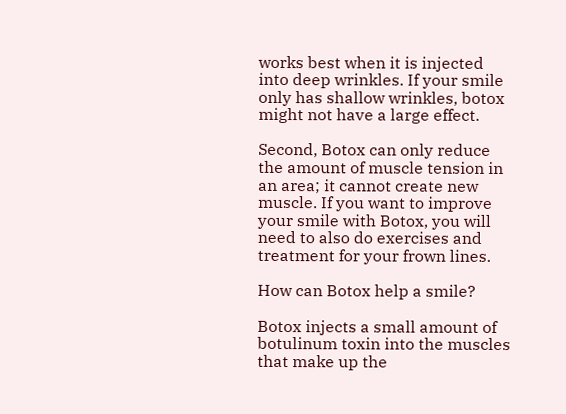works best when it is injected into deep wrinkles. If your smile only has shallow wrinkles, botox might not have a large effect.

Second, Botox can only reduce the amount of muscle tension in an area; it cannot create new muscle. If you want to improve your smile with Botox, you will need to also do exercises and treatment for your frown lines.

How can Botox help a smile?

Botox injects a small amount of botulinum toxin into the muscles that make up the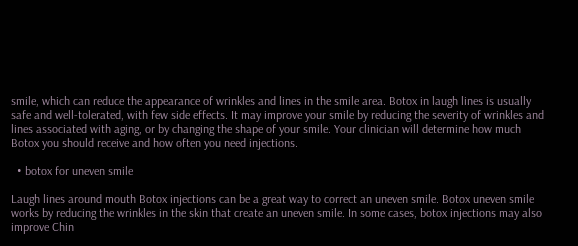smile, which can reduce the appearance of wrinkles and lines in the smile area. Botox in laugh lines is usually safe and well-tolerated, with few side effects. It may improve your smile by reducing the severity of wrinkles and lines associated with aging, or by changing the shape of your smile. Your clinician will determine how much Botox you should receive and how often you need injections.

  • botox for uneven smile

Laugh lines around mouth Botox injections can be a great way to correct an uneven smile. Botox uneven smile works by reducing the wrinkles in the skin that create an uneven smile. In some cases, botox injections may also improve Chin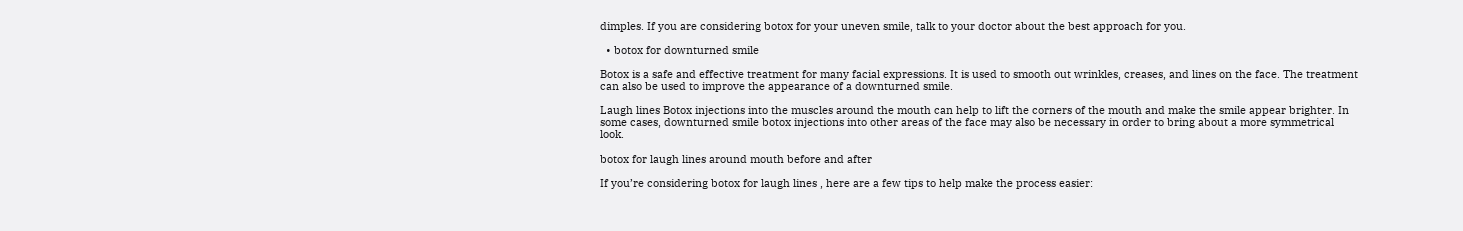dimples. If you are considering botox for your uneven smile, talk to your doctor about the best approach for you.

  • botox for downturned smile

Botox is a safe and effective treatment for many facial expressions. It is used to smooth out wrinkles, creases, and lines on the face. The treatment can also be used to improve the appearance of a downturned smile.

Laugh lines Botox injections into the muscles around the mouth can help to lift the corners of the mouth and make the smile appear brighter. In some cases, downturned smile botox injections into other areas of the face may also be necessary in order to bring about a more symmetrical look.

botox for laugh lines around mouth before and after

If you’re considering botox for laugh lines , here are a few tips to help make the process easier: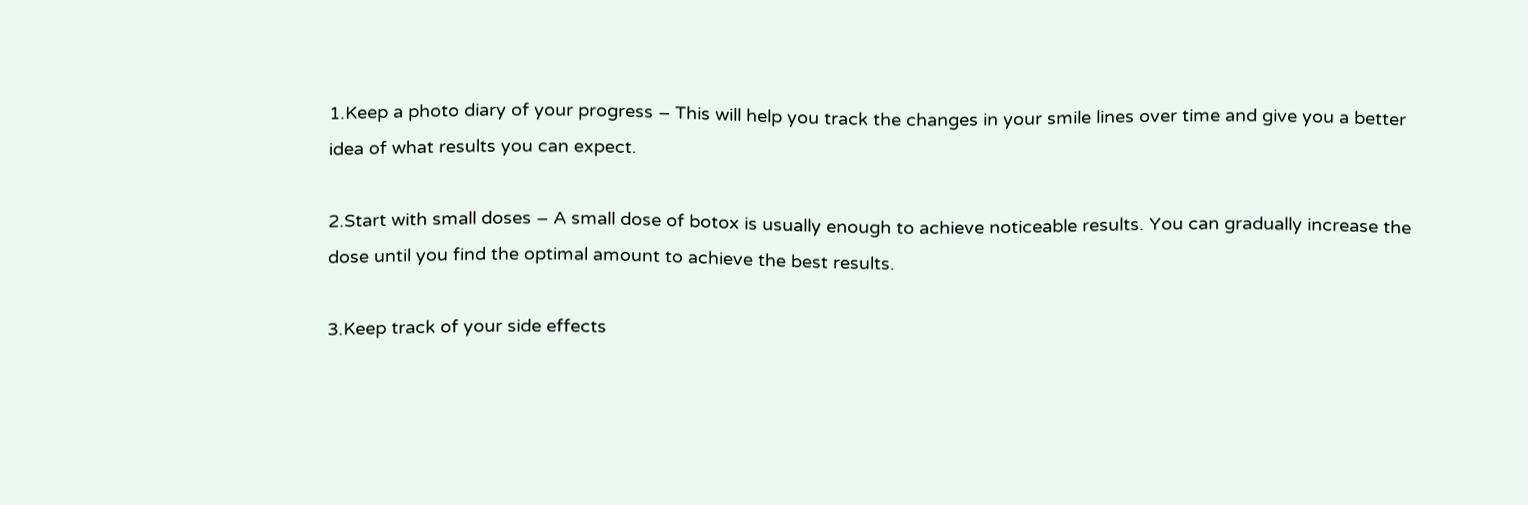1.Keep a photo diary of your progress – This will help you track the changes in your smile lines over time and give you a better idea of what results you can expect.

2.Start with small doses – A small dose of botox is usually enough to achieve noticeable results. You can gradually increase the dose until you find the optimal amount to achieve the best results.

3.Keep track of your side effects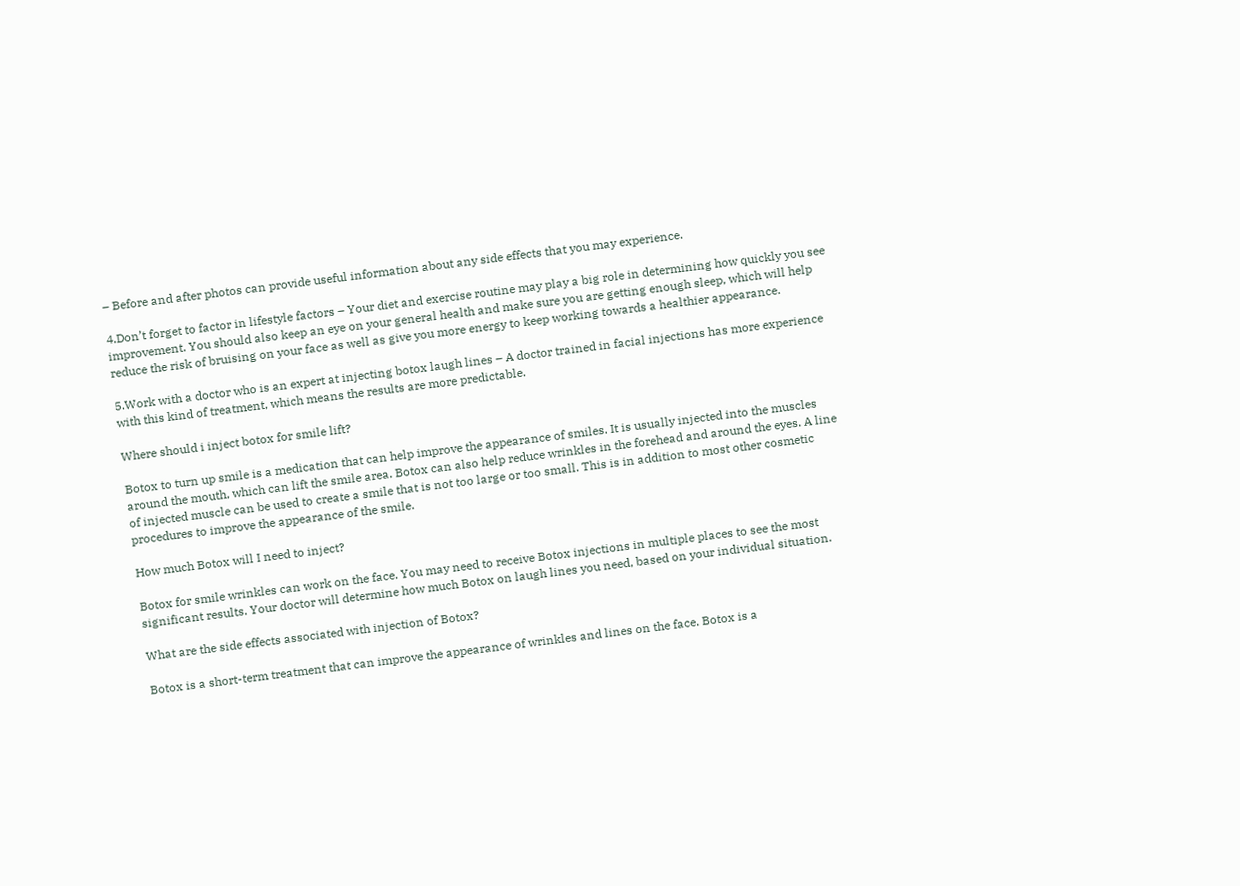– Before and after photos can provide useful information about any side effects that you may experience.

4.Don’t forget to factor in lifestyle factors – Your diet and exercise routine may play a big role in determining how quickly you see improvement. You should also keep an eye on your general health and make sure you are getting enough sleep, which will help reduce the risk of bruising on your face as well as give you more energy to keep working towards a healthier appearance.

5.Work with a doctor who is an expert at injecting botox laugh lines – A doctor trained in facial injections has more experience with this kind of treatment, which means the results are more predictable.

Where should i inject botox for smile lift?

Botox to turn up smile is a medication that can help improve the appearance of smiles. It is usually injected into the muscles around the mouth, which can lift the smile area. Botox can also help reduce wrinkles in the forehead and around the eyes. A line of injected muscle can be used to create a smile that is not too large or too small. This is in addition to most other cosmetic procedures to improve the appearance of the smile.

How much Botox will I need to inject?

Botox for smile wrinkles can work on the face. You may need to receive Botox injections in multiple places to see the most significant results. Your doctor will determine how much Botox on laugh lines you need, based on your individual situation.

What are the side effects associated with injection of Botox?

Botox is a short-term treatment that can improve the appearance of wrinkles and lines on the face. Botox is a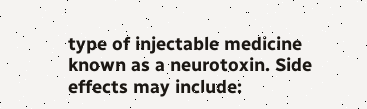type of injectable medicine known as a neurotoxin. Side effects may include: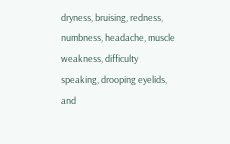dryness, bruising, redness, numbness, headache, muscle weakness, difficulty speaking, drooping eyelids, and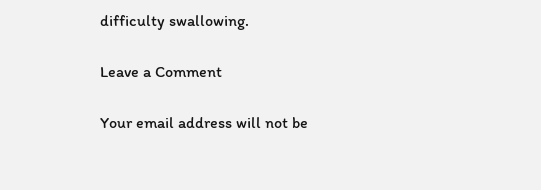difficulty swallowing.

Leave a Comment

Your email address will not be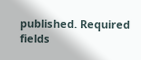published. Required fields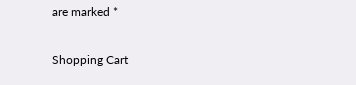are marked *

Shopping Cart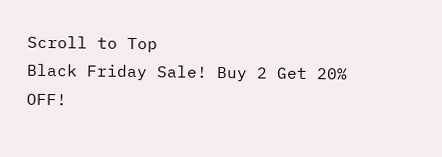Scroll to Top
Black Friday Sale! Buy 2 Get 20% OFF!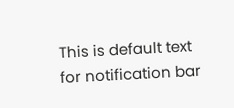This is default text for notification bar